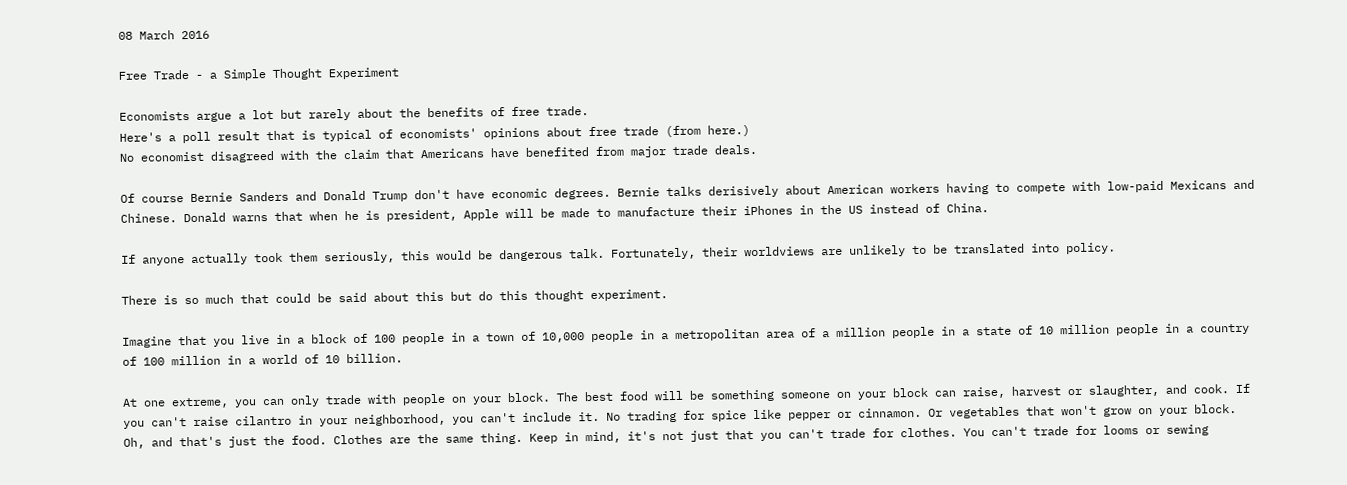08 March 2016

Free Trade - a Simple Thought Experiment

Economists argue a lot but rarely about the benefits of free trade.
Here's a poll result that is typical of economists' opinions about free trade (from here.)
No economist disagreed with the claim that Americans have benefited from major trade deals.

Of course Bernie Sanders and Donald Trump don't have economic degrees. Bernie talks derisively about American workers having to compete with low-paid Mexicans and Chinese. Donald warns that when he is president, Apple will be made to manufacture their iPhones in the US instead of China.

If anyone actually took them seriously, this would be dangerous talk. Fortunately, their worldviews are unlikely to be translated into policy.

There is so much that could be said about this but do this thought experiment.

Imagine that you live in a block of 100 people in a town of 10,000 people in a metropolitan area of a million people in a state of 10 million people in a country of 100 million in a world of 10 billion.

At one extreme, you can only trade with people on your block. The best food will be something someone on your block can raise, harvest or slaughter, and cook. If you can't raise cilantro in your neighborhood, you can't include it. No trading for spice like pepper or cinnamon. Or vegetables that won't grow on your block. Oh, and that's just the food. Clothes are the same thing. Keep in mind, it's not just that you can't trade for clothes. You can't trade for looms or sewing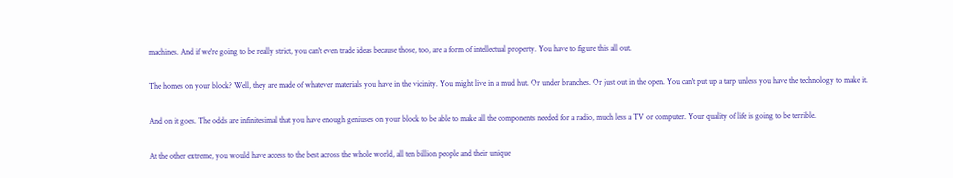machines. And if we're going to be really strict, you can't even trade ideas because those, too, are a form of intellectual property. You have to figure this all out.

The homes on your block? Well, they are made of whatever materials you have in the vicinity. You might live in a mud hut. Or under branches. Or just out in the open. You can't put up a tarp unless you have the technology to make it.

And on it goes. The odds are infinitesimal that you have enough geniuses on your block to be able to make all the components needed for a radio, much less a TV or computer. Your quality of life is going to be terrible.

At the other extreme, you would have access to the best across the whole world, all ten billion people and their unique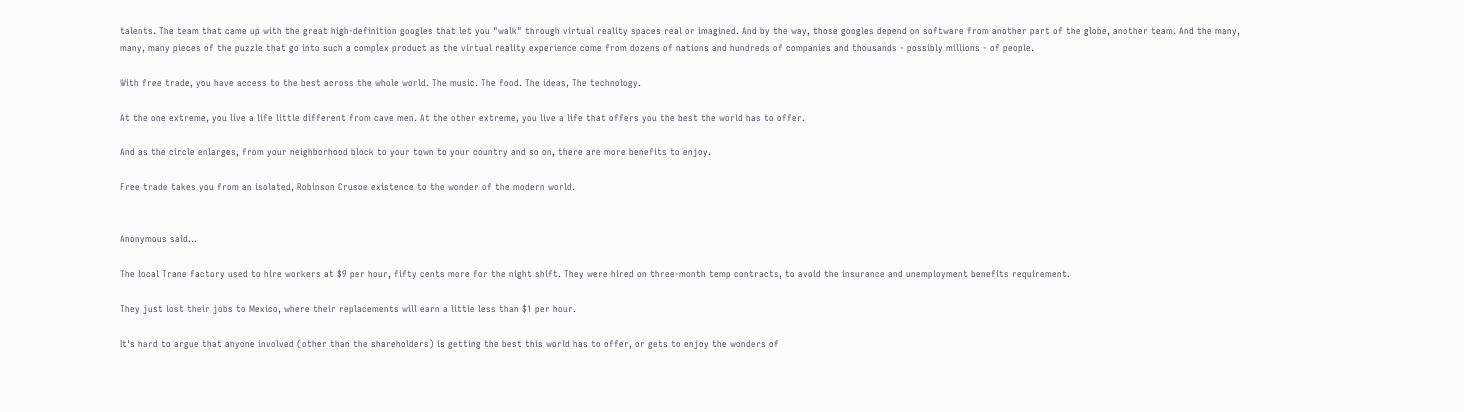talents. The team that came up with the great high-definition googles that let you "walk" through virtual reality spaces real or imagined. And by the way, those googles depend on software from another part of the globe, another team. And the many, many, many pieces of the puzzle that go into such a complex product as the virtual reality experience come from dozens of nations and hundreds of companies and thousands - possibly millions - of people.

With free trade, you have access to the best across the whole world. The music. The food. The ideas, The technology.

At the one extreme, you live a life little different from cave men. At the other extreme, you live a life that offers you the best the world has to offer.

And as the circle enlarges, from your neighborhood block to your town to your country and so on, there are more benefits to enjoy.

Free trade takes you from an isolated, Robinson Crusoe existence to the wonder of the modern world.


Anonymous said...

The local Trane factory used to hire workers at $9 per hour, fifty cents more for the night shift. They were hired on three-month temp contracts, to avoid the insurance and unemployment benefits requirement.

They just lost their jobs to Mexico, where their replacements will earn a little less than $1 per hour.

It's hard to argue that anyone involved (other than the shareholders) is getting the best this world has to offer, or gets to enjoy the wonders of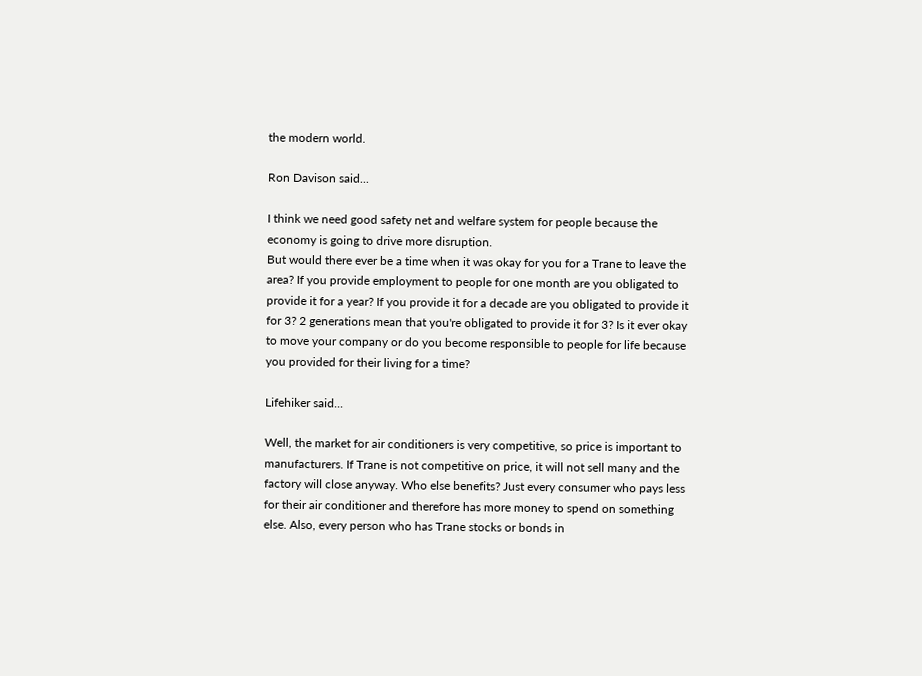the modern world.

Ron Davison said...

I think we need good safety net and welfare system for people because the economy is going to drive more disruption.
But would there ever be a time when it was okay for you for a Trane to leave the area? If you provide employment to people for one month are you obligated to provide it for a year? If you provide it for a decade are you obligated to provide it for 3? 2 generations mean that you're obligated to provide it for 3? Is it ever okay to move your company or do you become responsible to people for life because you provided for their living for a time?

Lifehiker said...

Well, the market for air conditioners is very competitive, so price is important to manufacturers. If Trane is not competitive on price, it will not sell many and the factory will close anyway. Who else benefits? Just every consumer who pays less for their air conditioner and therefore has more money to spend on something else. Also, every person who has Trane stocks or bonds in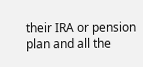their IRA or pension plan and all the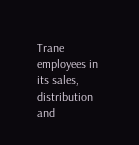Trane employees in its sales, distribution and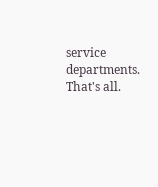service departments. That's all.